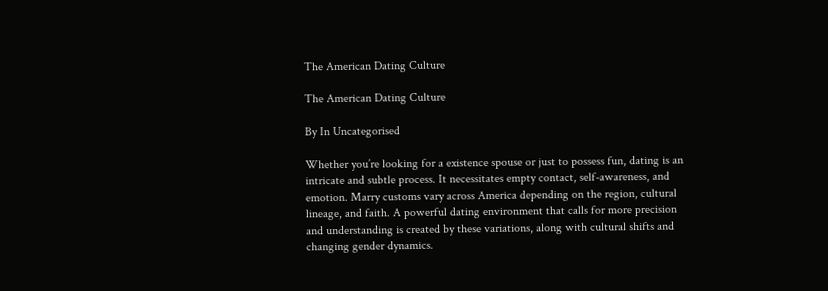The American Dating Culture

The American Dating Culture

By In Uncategorised

Whether you’re looking for a existence spouse or just to possess fun, dating is an intricate and subtle process. It necessitates empty contact, self-awareness, and emotion. Marry customs vary across America depending on the region, cultural lineage, and faith. A powerful dating environment that calls for more precision and understanding is created by these variations, along with cultural shifts and changing gender dynamics.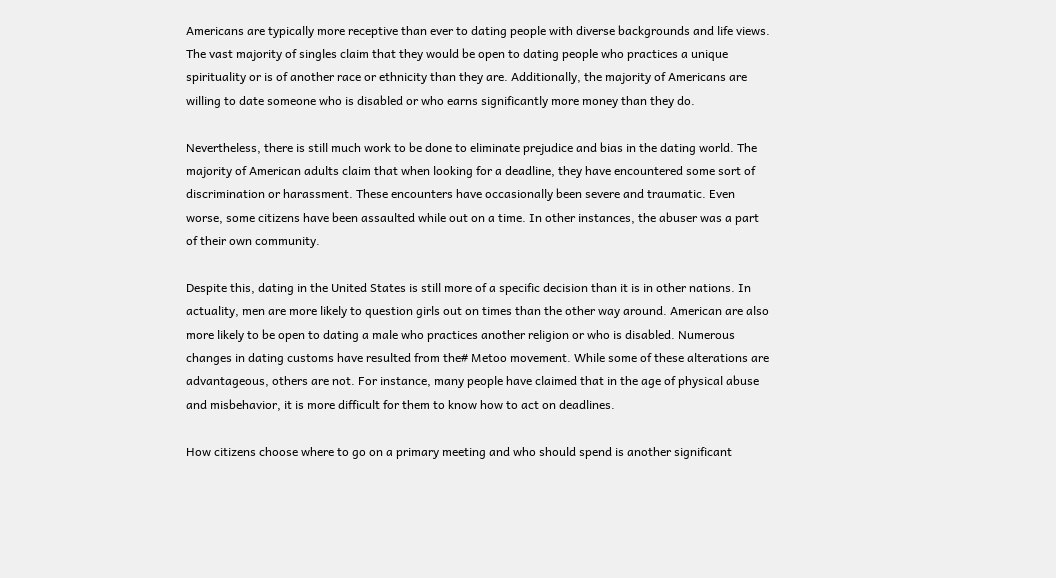Americans are typically more receptive than ever to dating people with diverse backgrounds and life views. The vast majority of singles claim that they would be open to dating people who practices a unique spirituality or is of another race or ethnicity than they are. Additionally, the majority of Americans are willing to date someone who is disabled or who earns significantly more money than they do.

Nevertheless, there is still much work to be done to eliminate prejudice and bias in the dating world. The majority of American adults claim that when looking for a deadline, they have encountered some sort of discrimination or harassment. These encounters have occasionally been severe and traumatic. Even worse, some citizens have been assaulted while out on a time. In other instances, the abuser was a part of their own community.

Despite this, dating in the United States is still more of a specific decision than it is in other nations. In actuality, men are more likely to question girls out on times than the other way around. American are also more likely to be open to dating a male who practices another religion or who is disabled. Numerous changes in dating customs have resulted from the# Metoo movement. While some of these alterations are advantageous, others are not. For instance, many people have claimed that in the age of physical abuse and misbehavior, it is more difficult for them to know how to act on deadlines.

How citizens choose where to go on a primary meeting and who should spend is another significant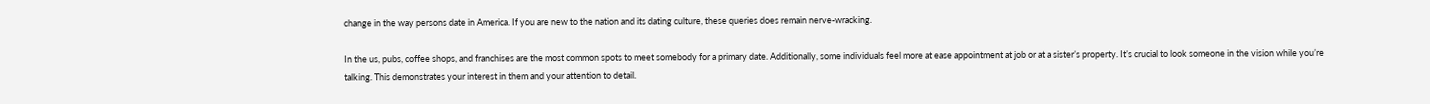change in the way persons date in America. If you are new to the nation and its dating culture, these queries does remain nerve-wracking.

In the us, pubs, coffee shops, and franchises are the most common spots to meet somebody for a primary date. Additionally, some individuals feel more at ease appointment at job or at a sister’s property. It’s crucial to look someone in the vision while you’re talking. This demonstrates your interest in them and your attention to detail.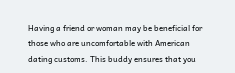Having a friend or woman may be beneficial for those who are uncomfortable with American dating customs. This buddy ensures that you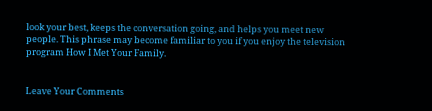look your best, keeps the conversation going, and helps you meet new people. This phrase may become familiar to you if you enjoy the television program How I Met Your Family.


Leave Your Comments